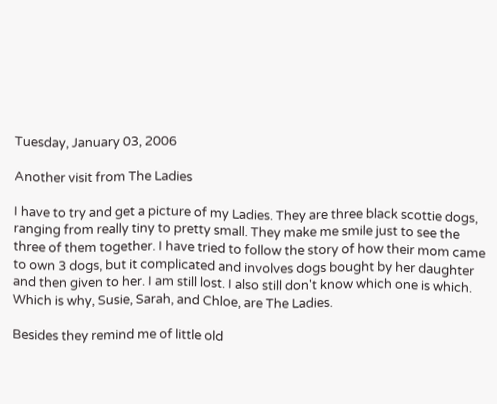Tuesday, January 03, 2006

Another visit from The Ladies

I have to try and get a picture of my Ladies. They are three black scottie dogs, ranging from really tiny to pretty small. They make me smile just to see the three of them together. I have tried to follow the story of how their mom came to own 3 dogs, but it complicated and involves dogs bought by her daughter and then given to her. I am still lost. I also still don't know which one is which. Which is why, Susie, Sarah, and Chloe, are The Ladies.

Besides they remind me of little old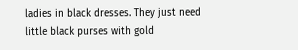ladies in black dresses. They just need little black purses with gold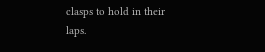clasps to hold in their laps.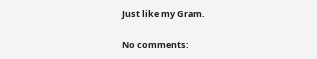Just like my Gram.

No comments: